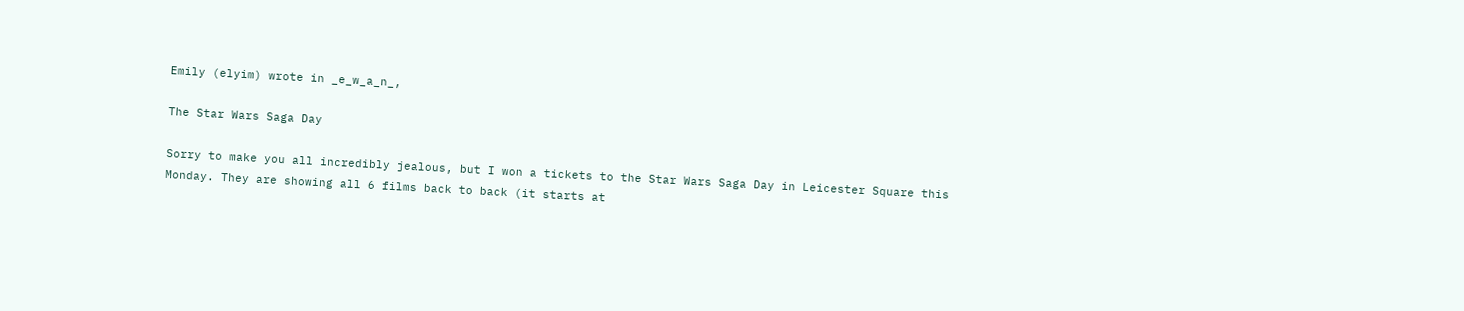Emily (elyim) wrote in _e_w_a_n_,

The Star Wars Saga Day

Sorry to make you all incredibly jealous, but I won a tickets to the Star Wars Saga Day in Leicester Square this Monday. They are showing all 6 films back to back (it starts at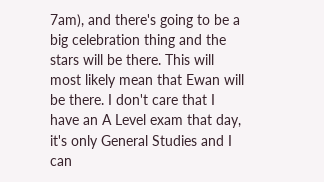7am), and there's going to be a big celebration thing and the stars will be there. This will most likely mean that Ewan will be there. I don't care that I have an A Level exam that day, it's only General Studies and I can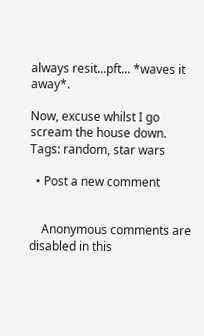always resit...pft... *waves it away*.

Now, excuse whilst I go scream the house down.
Tags: random, star wars

  • Post a new comment


    Anonymous comments are disabled in this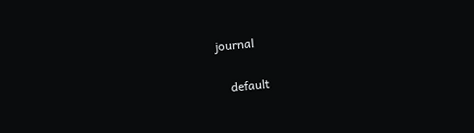journal

    default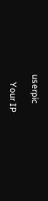userpic

    Your IP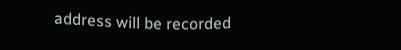address will be recorded